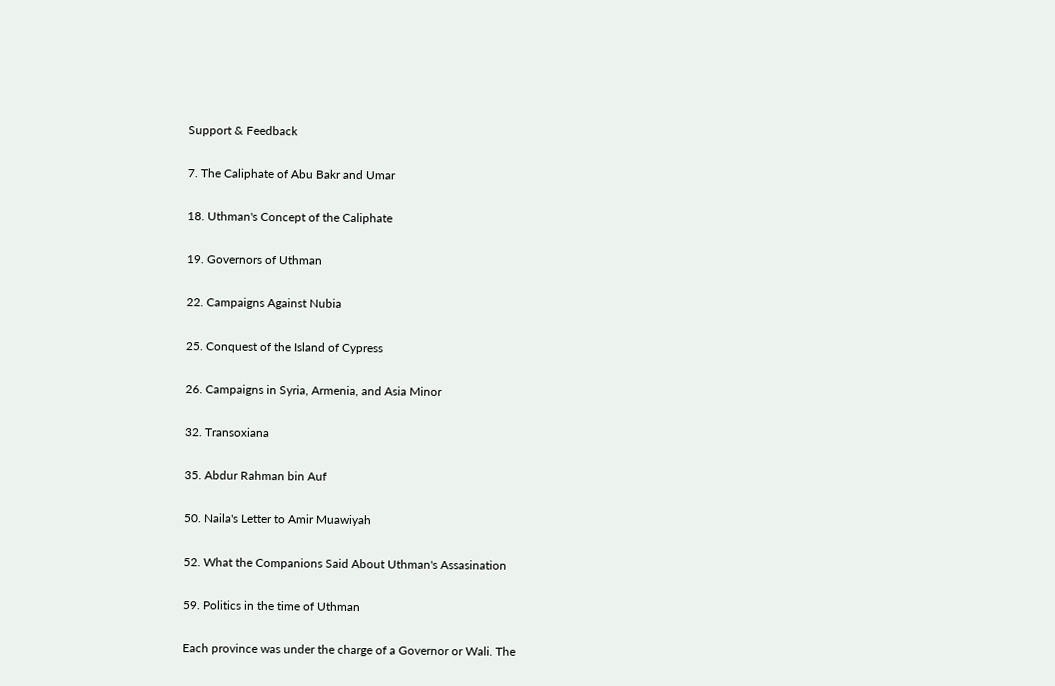Support & Feedback

7. The Caliphate of Abu Bakr and Umar

18. Uthman's Concept of the Caliphate

19. Governors of Uthman

22. Campaigns Against Nubia

25. Conquest of the Island of Cypress

26. Campaigns in Syria, Armenia, and Asia Minor

32. Transoxiana

35. Abdur Rahman bin Auf

50. Naila's Letter to Amir Muawiyah

52. What the Companions Said About Uthman's Assasination

59. Politics in the time of Uthman

Each province was under the charge of a Governor or Wali. The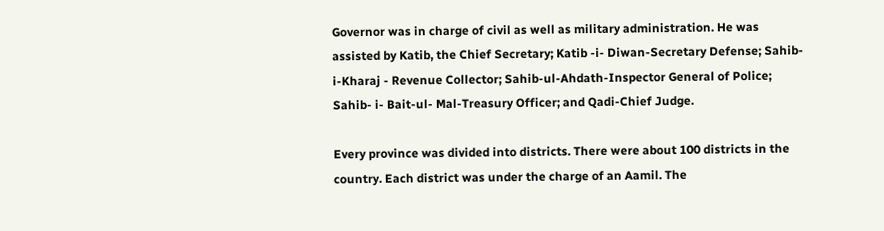Governor was in charge of civil as well as military administration. He was assisted by Katib, the Chief Secretary; Katib -i- Diwan-Secretary Defense; Sahib-i-Kharaj - Revenue Collector; Sahib-ul-Ahdath-Inspector General of Police; Sahib- i- Bait-ul- Mal-Treasury Officer; and Qadi-Chief Judge.

Every province was divided into districts. There were about 100 districts in the country. Each district was under the charge of an Aamil. The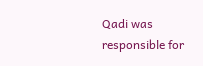Qadi was responsible for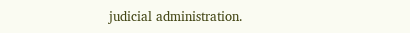judicial administration.